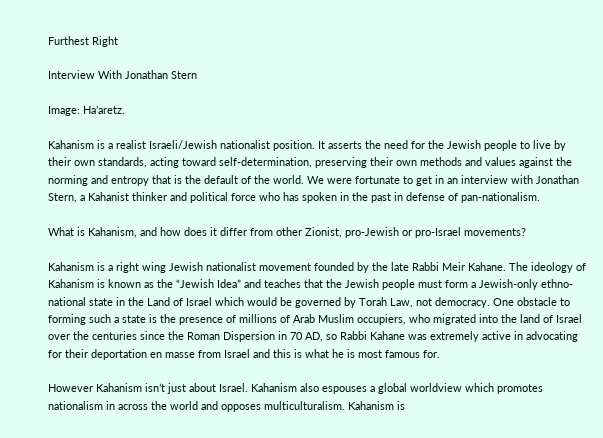Furthest Right

Interview With Jonathan Stern

Image: Ha’aretz.

Kahanism is a realist Israeli/Jewish nationalist position. It asserts the need for the Jewish people to live by their own standards, acting toward self-determination, preserving their own methods and values against the norming and entropy that is the default of the world. We were fortunate to get in an interview with Jonathan Stern, a Kahanist thinker and political force who has spoken in the past in defense of pan-nationalism.

What is Kahanism, and how does it differ from other Zionist, pro-Jewish or pro-Israel movements?

Kahanism is a right wing Jewish nationalist movement founded by the late Rabbi Meir Kahane. The ideology of Kahanism is known as the “Jewish Idea” and teaches that the Jewish people must form a Jewish-only ethno-national state in the Land of Israel which would be governed by Torah Law, not democracy. One obstacle to forming such a state is the presence of millions of Arab Muslim occupiers, who migrated into the land of Israel over the centuries since the Roman Dispersion in 70 AD, so Rabbi Kahane was extremely active in advocating for their deportation en masse from Israel and this is what he is most famous for.

However Kahanism isn’t just about Israel. Kahanism also espouses a global worldview which promotes nationalism in across the world and opposes multiculturalism. Kahanism is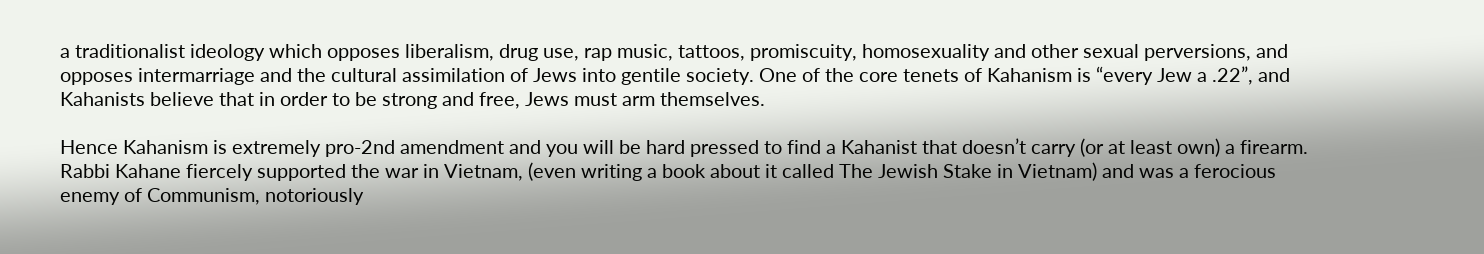a traditionalist ideology which opposes liberalism, drug use, rap music, tattoos, promiscuity, homosexuality and other sexual perversions, and opposes intermarriage and the cultural assimilation of Jews into gentile society. One of the core tenets of Kahanism is “every Jew a .22”, and Kahanists believe that in order to be strong and free, Jews must arm themselves.

Hence Kahanism is extremely pro-2nd amendment and you will be hard pressed to find a Kahanist that doesn’t carry (or at least own) a firearm. Rabbi Kahane fiercely supported the war in Vietnam, (even writing a book about it called The Jewish Stake in Vietnam) and was a ferocious enemy of Communism, notoriously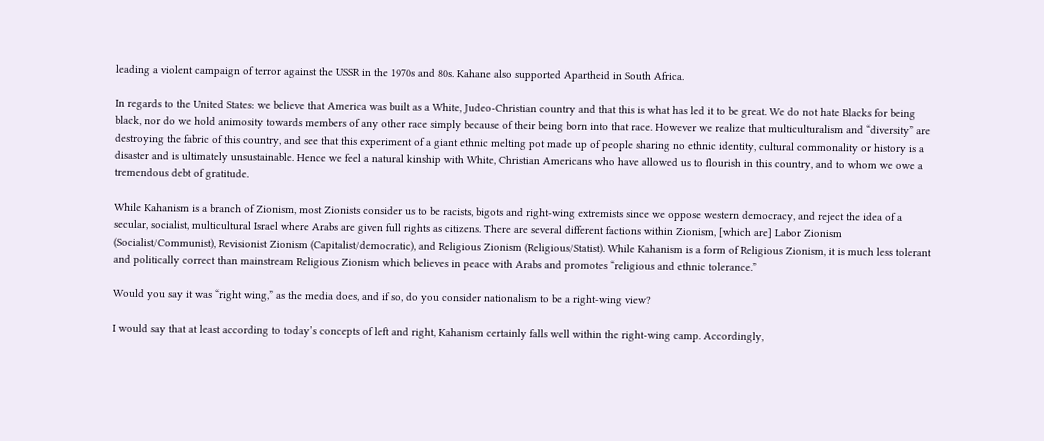leading a violent campaign of terror against the USSR in the 1970s and 80s. Kahane also supported Apartheid in South Africa.

In regards to the United States: we believe that America was built as a White, Judeo-Christian country and that this is what has led it to be great. We do not hate Blacks for being black, nor do we hold animosity towards members of any other race simply because of their being born into that race. However we realize that multiculturalism and “diversity” are destroying the fabric of this country, and see that this experiment of a giant ethnic melting pot made up of people sharing no ethnic identity, cultural commonality or history is a disaster and is ultimately unsustainable. Hence we feel a natural kinship with White, Christian Americans who have allowed us to flourish in this country, and to whom we owe a tremendous debt of gratitude.

While Kahanism is a branch of Zionism, most Zionists consider us to be racists, bigots and right-wing extremists since we oppose western democracy, and reject the idea of a secular, socialist, multicultural Israel where Arabs are given full rights as citizens. There are several different factions within Zionism, [which are] Labor Zionism (Socialist/Communist), Revisionist Zionism (Capitalist/democratic), and Religious Zionism (Religious/Statist). While Kahanism is a form of Religious Zionism, it is much less tolerant and politically correct than mainstream Religious Zionism which believes in peace with Arabs and promotes “religious and ethnic tolerance.”

Would you say it was “right wing,” as the media does, and if so, do you consider nationalism to be a right-wing view?

I would say that at least according to today’s concepts of left and right, Kahanism certainly falls well within the right-wing camp. Accordingly,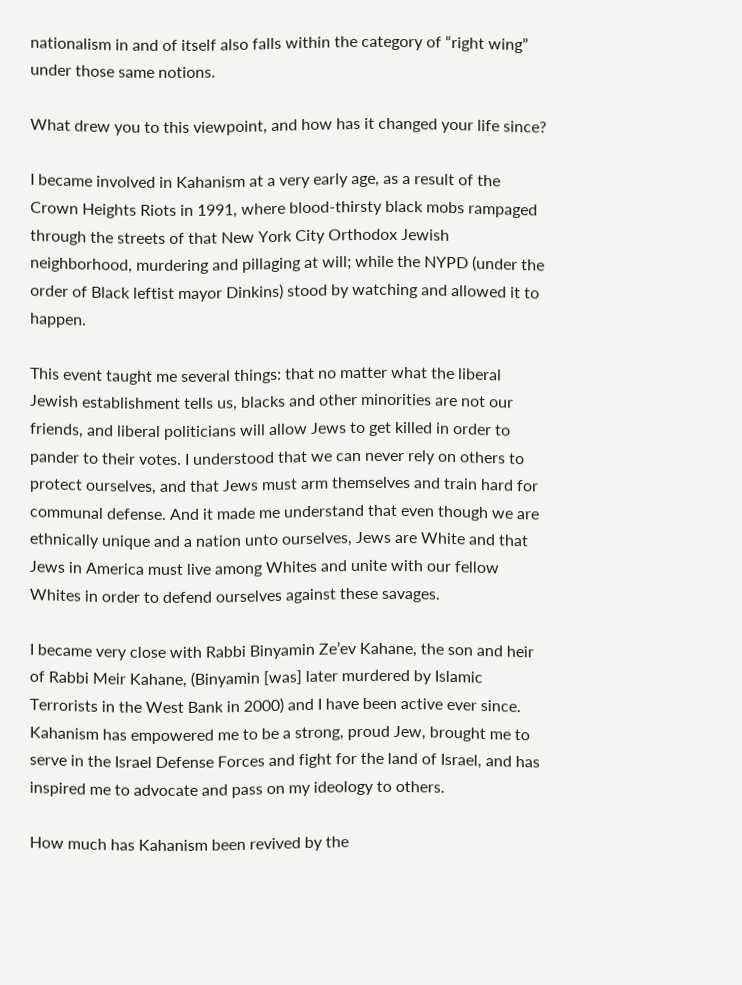nationalism in and of itself also falls within the category of “right wing” under those same notions.

What drew you to this viewpoint, and how has it changed your life since?

I became involved in Kahanism at a very early age, as a result of the Crown Heights Riots in 1991, where blood-thirsty black mobs rampaged through the streets of that New York City Orthodox Jewish neighborhood, murdering and pillaging at will; while the NYPD (under the order of Black leftist mayor Dinkins) stood by watching and allowed it to happen.

This event taught me several things: that no matter what the liberal Jewish establishment tells us, blacks and other minorities are not our friends, and liberal politicians will allow Jews to get killed in order to pander to their votes. I understood that we can never rely on others to protect ourselves, and that Jews must arm themselves and train hard for communal defense. And it made me understand that even though we are ethnically unique and a nation unto ourselves, Jews are White and that Jews in America must live among Whites and unite with our fellow Whites in order to defend ourselves against these savages.

I became very close with Rabbi Binyamin Ze’ev Kahane, the son and heir of Rabbi Meir Kahane, (Binyamin [was] later murdered by Islamic Terrorists in the West Bank in 2000) and I have been active ever since. Kahanism has empowered me to be a strong, proud Jew, brought me to serve in the Israel Defense Forces and fight for the land of Israel, and has inspired me to advocate and pass on my ideology to others.

How much has Kahanism been revived by the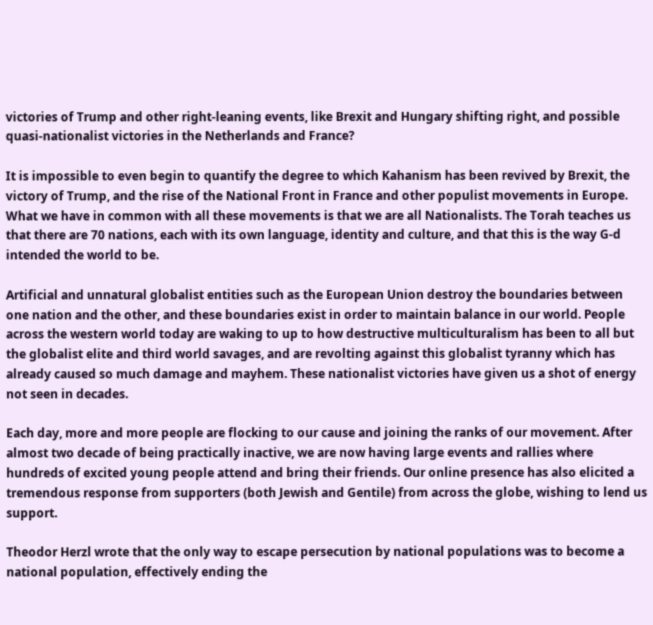victories of Trump and other right-leaning events, like Brexit and Hungary shifting right, and possible quasi-nationalist victories in the Netherlands and France?

It is impossible to even begin to quantify the degree to which Kahanism has been revived by Brexit, the victory of Trump, and the rise of the National Front in France and other populist movements in Europe. What we have in common with all these movements is that we are all Nationalists. The Torah teaches us that there are 70 nations, each with its own language, identity and culture, and that this is the way G-d intended the world to be.

Artificial and unnatural globalist entities such as the European Union destroy the boundaries between one nation and the other, and these boundaries exist in order to maintain balance in our world. People across the western world today are waking to up to how destructive multiculturalism has been to all but the globalist elite and third world savages, and are revolting against this globalist tyranny which has already caused so much damage and mayhem. These nationalist victories have given us a shot of energy not seen in decades.

Each day, more and more people are flocking to our cause and joining the ranks of our movement. After almost two decade of being practically inactive, we are now having large events and rallies where hundreds of excited young people attend and bring their friends. Our online presence has also elicited a tremendous response from supporters (both Jewish and Gentile) from across the globe, wishing to lend us support.

Theodor Herzl wrote that the only way to escape persecution by national populations was to become a national population, effectively ending the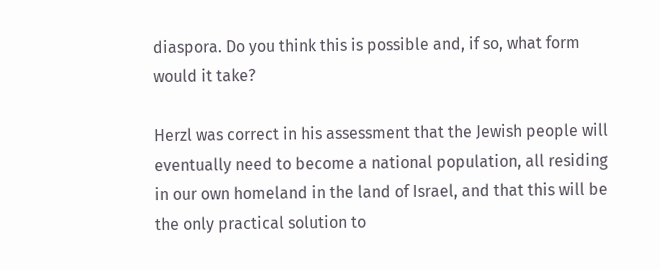diaspora. Do you think this is possible and, if so, what form would it take?

Herzl was correct in his assessment that the Jewish people will eventually need to become a national population, all residing in our own homeland in the land of Israel, and that this will be the only practical solution to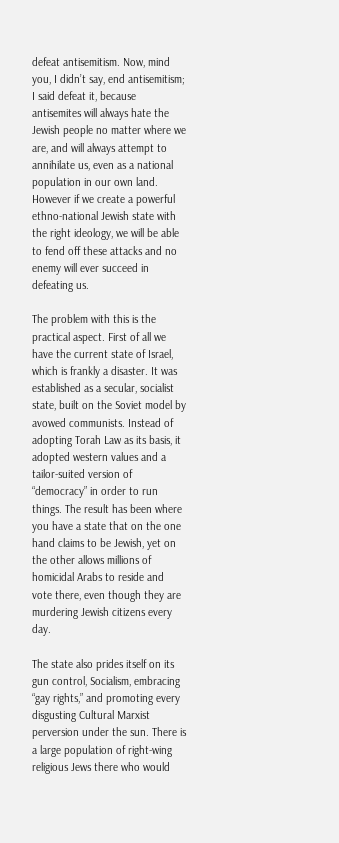defeat antisemitism. Now, mind you, I didn’t say, end antisemitism; I said defeat it, because antisemites will always hate the Jewish people no matter where we are, and will always attempt to annihilate us, even as a national population in our own land. However if we create a powerful ethno-national Jewish state with the right ideology, we will be able to fend off these attacks and no enemy will ever succeed in defeating us.

The problem with this is the practical aspect. First of all we have the current state of Israel, which is frankly a disaster. It was established as a secular, socialist state, built on the Soviet model by avowed communists. Instead of adopting Torah Law as its basis, it adopted western values and a tailor-suited version of “democracy” in order to run things. The result has been where you have a state that on the one hand claims to be Jewish, yet on the other allows millions of homicidal Arabs to reside and vote there, even though they are murdering Jewish citizens every day.

The state also prides itself on its gun control, Socialism, embracing “gay rights,” and promoting every disgusting Cultural Marxist perversion under the sun. There is a large population of right-wing religious Jews there who would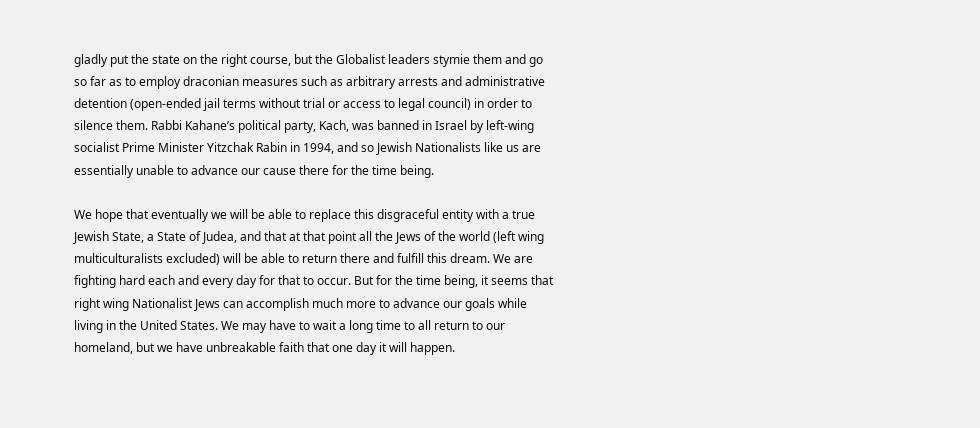gladly put the state on the right course, but the Globalist leaders stymie them and go so far as to employ draconian measures such as arbitrary arrests and administrative detention (open-ended jail terms without trial or access to legal council) in order to silence them. Rabbi Kahane’s political party, Kach, was banned in Israel by left-wing socialist Prime Minister Yitzchak Rabin in 1994, and so Jewish Nationalists like us are essentially unable to advance our cause there for the time being.

We hope that eventually we will be able to replace this disgraceful entity with a true Jewish State, a State of Judea, and that at that point all the Jews of the world (left wing multiculturalists excluded) will be able to return there and fulfill this dream. We are fighting hard each and every day for that to occur. But for the time being, it seems that right wing Nationalist Jews can accomplish much more to advance our goals while living in the United States. We may have to wait a long time to all return to our homeland, but we have unbreakable faith that one day it will happen.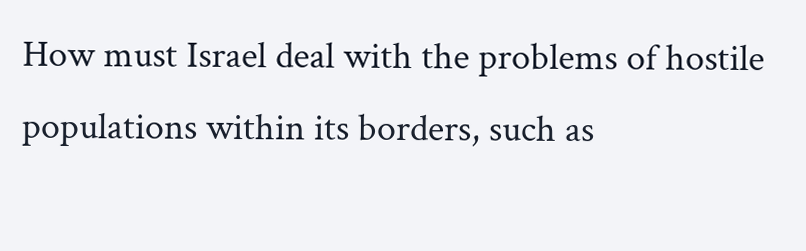How must Israel deal with the problems of hostile populations within its borders, such as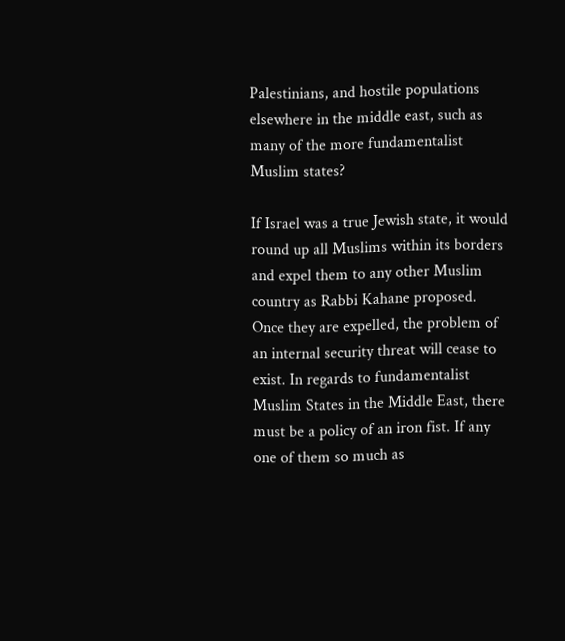Palestinians, and hostile populations elsewhere in the middle east, such as many of the more fundamentalist Muslim states?

If Israel was a true Jewish state, it would round up all Muslims within its borders and expel them to any other Muslim country as Rabbi Kahane proposed. Once they are expelled, the problem of an internal security threat will cease to exist. In regards to fundamentalist Muslim States in the Middle East, there must be a policy of an iron fist. If any one of them so much as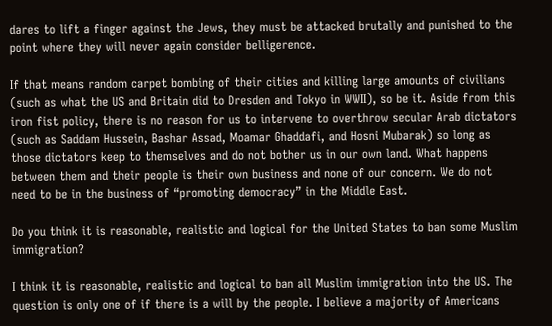dares to lift a finger against the Jews, they must be attacked brutally and punished to the point where they will never again consider belligerence.

If that means random carpet bombing of their cities and killing large amounts of civilians (such as what the US and Britain did to Dresden and Tokyo in WWII), so be it. Aside from this iron fist policy, there is no reason for us to intervene to overthrow secular Arab dictators (such as Saddam Hussein, Bashar Assad, Moamar Ghaddafi, and Hosni Mubarak) so long as those dictators keep to themselves and do not bother us in our own land. What happens between them and their people is their own business and none of our concern. We do not need to be in the business of “promoting democracy” in the Middle East.

Do you think it is reasonable, realistic and logical for the United States to ban some Muslim immigration?

I think it is reasonable, realistic and logical to ban all Muslim immigration into the US. The question is only one of if there is a will by the people. I believe a majority of Americans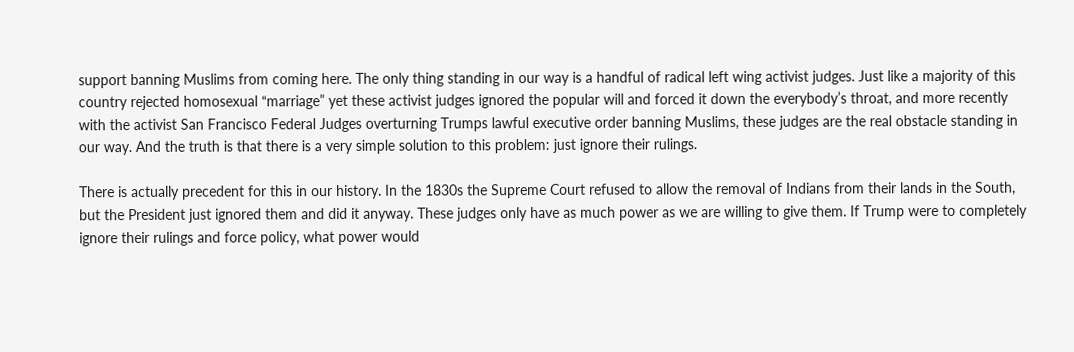support banning Muslims from coming here. The only thing standing in our way is a handful of radical left wing activist judges. Just like a majority of this country rejected homosexual “marriage” yet these activist judges ignored the popular will and forced it down the everybody’s throat, and more recently with the activist San Francisco Federal Judges overturning Trumps lawful executive order banning Muslims, these judges are the real obstacle standing in our way. And the truth is that there is a very simple solution to this problem: just ignore their rulings.

There is actually precedent for this in our history. In the 1830s the Supreme Court refused to allow the removal of Indians from their lands in the South, but the President just ignored them and did it anyway. These judges only have as much power as we are willing to give them. If Trump were to completely ignore their rulings and force policy, what power would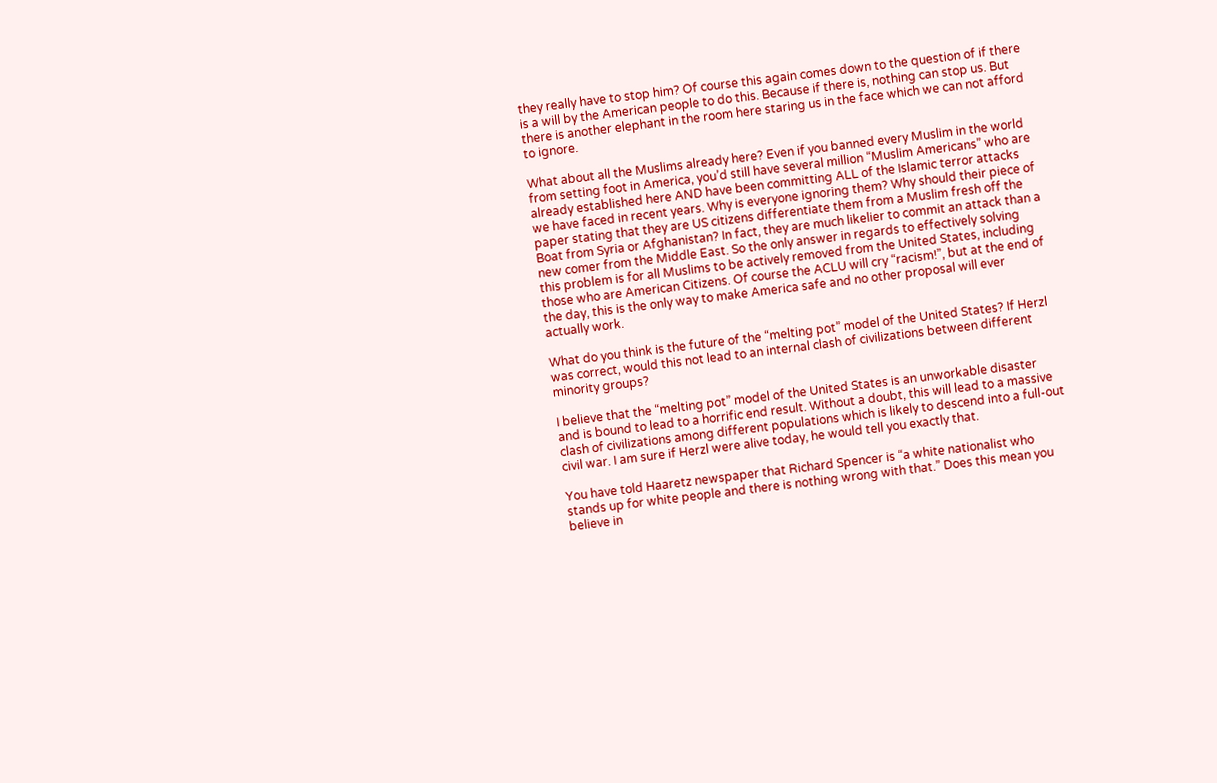they really have to stop him? Of course this again comes down to the question of if there is a will by the American people to do this. Because if there is, nothing can stop us. But there is another elephant in the room here staring us in the face which we can not afford to ignore.

What about all the Muslims already here? Even if you banned every Muslim in the world from setting foot in America, you’d still have several million “Muslim Americans” who are already established here AND have been committing ALL of the Islamic terror attacks we have faced in recent years. Why is everyone ignoring them? Why should their piece of paper stating that they are US citizens differentiate them from a Muslim fresh off the Boat from Syria or Afghanistan? In fact, they are much likelier to commit an attack than a new comer from the Middle East. So the only answer in regards to effectively solving this problem is for all Muslims to be actively removed from the United States, including those who are American Citizens. Of course the ACLU will cry “racism!”, but at the end of the day, this is the only way to make America safe and no other proposal will ever actually work.

What do you think is the future of the “melting pot” model of the United States? If Herzl was correct, would this not lead to an internal clash of civilizations between different minority groups?

I believe that the “melting pot” model of the United States is an unworkable disaster and is bound to lead to a horrific end result. Without a doubt, this will lead to a massive clash of civilizations among different populations which is likely to descend into a full-out civil war. I am sure if Herzl were alive today, he would tell you exactly that.

You have told Haaretz newspaper that Richard Spencer is “a white nationalist who stands up for white people and there is nothing wrong with that.” Does this mean you believe in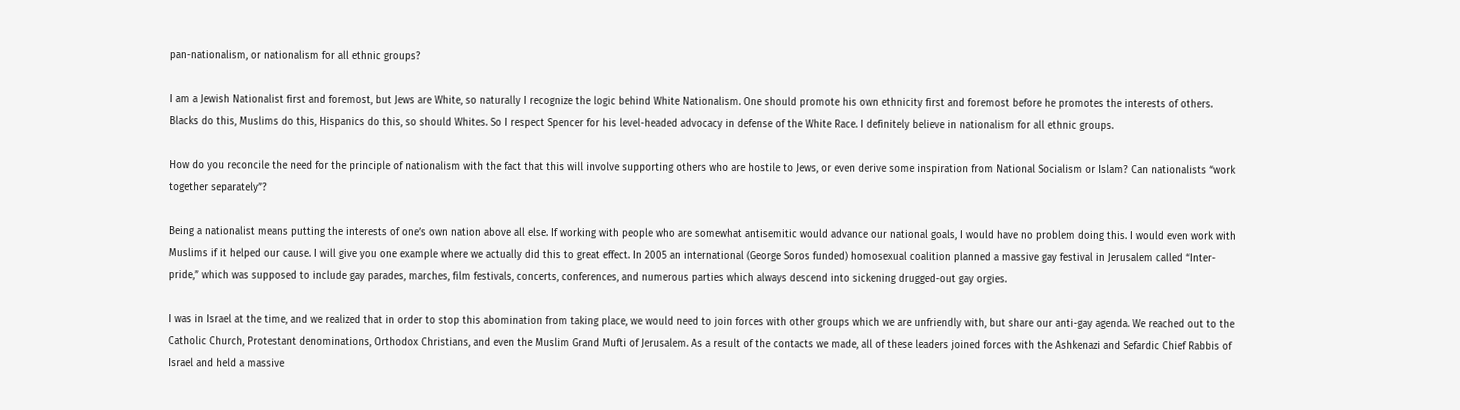pan-nationalism, or nationalism for all ethnic groups?

I am a Jewish Nationalist first and foremost, but Jews are White, so naturally I recognize the logic behind White Nationalism. One should promote his own ethnicity first and foremost before he promotes the interests of others. Blacks do this, Muslims do this, Hispanics do this, so should Whites. So I respect Spencer for his level-headed advocacy in defense of the White Race. I definitely believe in nationalism for all ethnic groups.

How do you reconcile the need for the principle of nationalism with the fact that this will involve supporting others who are hostile to Jews, or even derive some inspiration from National Socialism or Islam? Can nationalists “work together separately”?

Being a nationalist means putting the interests of one’s own nation above all else. If working with people who are somewhat antisemitic would advance our national goals, I would have no problem doing this. I would even work with Muslims if it helped our cause. I will give you one example where we actually did this to great effect. In 2005 an international (George Soros funded) homosexual coalition planned a massive gay festival in Jerusalem called “Inter-pride,” which was supposed to include gay parades, marches, film festivals, concerts, conferences, and numerous parties which always descend into sickening drugged-out gay orgies.

I was in Israel at the time, and we realized that in order to stop this abomination from taking place, we would need to join forces with other groups which we are unfriendly with, but share our anti-gay agenda. We reached out to the Catholic Church, Protestant denominations, Orthodox Christians, and even the Muslim Grand Mufti of Jerusalem. As a result of the contacts we made, all of these leaders joined forces with the Ashkenazi and Sefardic Chief Rabbis of Israel and held a massive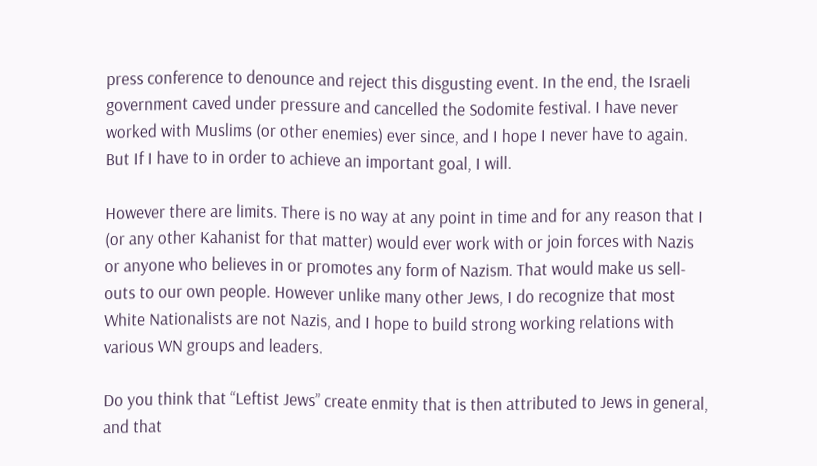press conference to denounce and reject this disgusting event. In the end, the Israeli government caved under pressure and cancelled the Sodomite festival. I have never worked with Muslims (or other enemies) ever since, and I hope I never have to again. But If I have to in order to achieve an important goal, I will.

However there are limits. There is no way at any point in time and for any reason that I (or any other Kahanist for that matter) would ever work with or join forces with Nazis or anyone who believes in or promotes any form of Nazism. That would make us sell-outs to our own people. However unlike many other Jews, I do recognize that most White Nationalists are not Nazis, and I hope to build strong working relations with various WN groups and leaders.

Do you think that “Leftist Jews” create enmity that is then attributed to Jews in general, and that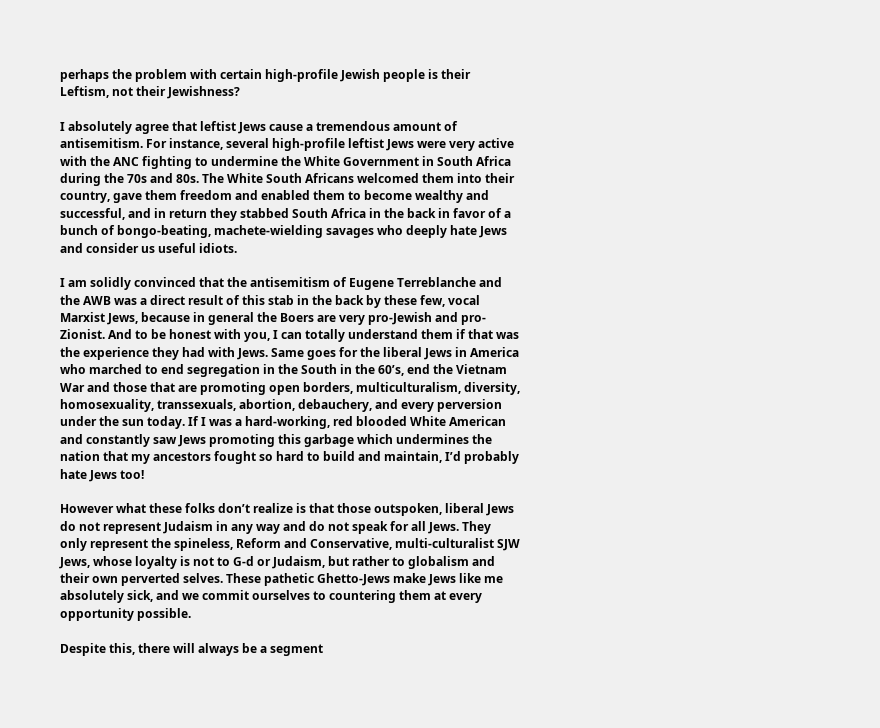perhaps the problem with certain high-profile Jewish people is their Leftism, not their Jewishness?

I absolutely agree that leftist Jews cause a tremendous amount of antisemitism. For instance, several high-profile leftist Jews were very active with the ANC fighting to undermine the White Government in South Africa during the 70s and 80s. The White South Africans welcomed them into their country, gave them freedom and enabled them to become wealthy and successful, and in return they stabbed South Africa in the back in favor of a bunch of bongo-beating, machete-wielding savages who deeply hate Jews and consider us useful idiots.

I am solidly convinced that the antisemitism of Eugene Terreblanche and the AWB was a direct result of this stab in the back by these few, vocal Marxist Jews, because in general the Boers are very pro-Jewish and pro-Zionist. And to be honest with you, I can totally understand them if that was the experience they had with Jews. Same goes for the liberal Jews in America who marched to end segregation in the South in the 60’s, end the Vietnam War and those that are promoting open borders, multiculturalism, diversity, homosexuality, transsexuals, abortion, debauchery, and every perversion under the sun today. If I was a hard-working, red blooded White American and constantly saw Jews promoting this garbage which undermines the nation that my ancestors fought so hard to build and maintain, I’d probably hate Jews too!

However what these folks don’t realize is that those outspoken, liberal Jews do not represent Judaism in any way and do not speak for all Jews. They only represent the spineless, Reform and Conservative, multi-culturalist SJW Jews, whose loyalty is not to G-d or Judaism, but rather to globalism and their own perverted selves. These pathetic Ghetto-Jews make Jews like me absolutely sick, and we commit ourselves to countering them at every opportunity possible.

Despite this, there will always be a segment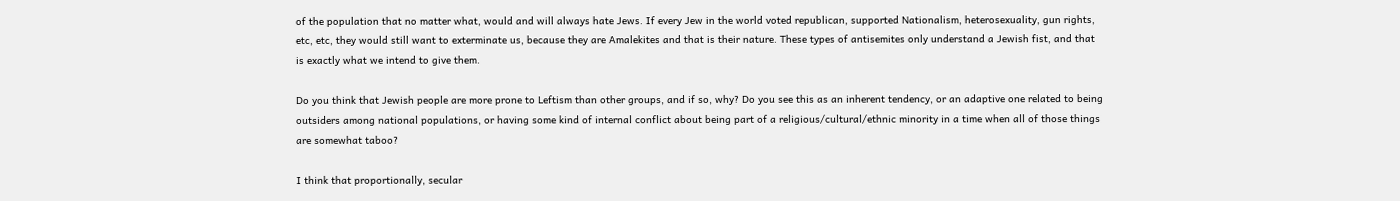of the population that no matter what, would and will always hate Jews. If every Jew in the world voted republican, supported Nationalism, heterosexuality, gun rights, etc, etc, they would still want to exterminate us, because they are Amalekites and that is their nature. These types of antisemites only understand a Jewish fist, and that is exactly what we intend to give them.

Do you think that Jewish people are more prone to Leftism than other groups, and if so, why? Do you see this as an inherent tendency, or an adaptive one related to being outsiders among national populations, or having some kind of internal conflict about being part of a religious/cultural/ethnic minority in a time when all of those things are somewhat taboo?

I think that proportionally, secular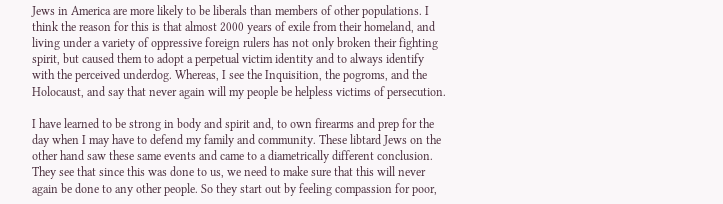Jews in America are more likely to be liberals than members of other populations. I think the reason for this is that almost 2000 years of exile from their homeland, and living under a variety of oppressive foreign rulers has not only broken their fighting spirit, but caused them to adopt a perpetual victim identity and to always identify with the perceived underdog. Whereas, I see the Inquisition, the pogroms, and the Holocaust, and say that never again will my people be helpless victims of persecution.

I have learned to be strong in body and spirit and, to own firearms and prep for the day when I may have to defend my family and community. These libtard Jews on the other hand saw these same events and came to a diametrically different conclusion. They see that since this was done to us, we need to make sure that this will never again be done to any other people. So they start out by feeling compassion for poor,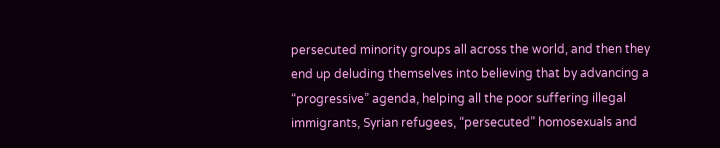persecuted minority groups all across the world, and then they end up deluding themselves into believing that by advancing a “progressive” agenda, helping all the poor suffering illegal immigrants, Syrian refugees, “persecuted” homosexuals and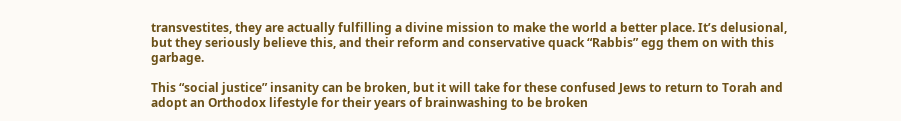transvestites, they are actually fulfilling a divine mission to make the world a better place. It’s delusional, but they seriously believe this, and their reform and conservative quack “Rabbis” egg them on with this garbage.

This “social justice” insanity can be broken, but it will take for these confused Jews to return to Torah and adopt an Orthodox lifestyle for their years of brainwashing to be broken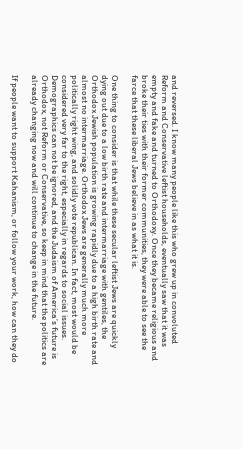and reversed. I know many people like this who grew up in convoluted Reform and Conservative leftist households, eventually saw that it was empty and fake and turned to Orthodoxy. Once they became religious and broke their ties with their former communities, they were able to see the farce that these liberal Jews believe in as what it is.

One thing to consider is that while these secular leftist Jews are quickly dying out due to a low birth rate and intermarriage with gentiles, the Orthodox Jewish population is growing rapidly due to a high birth rate and almost no intermarriage. Orthodox Jews are generally much more politically right wing, and solidly vote republican. In fact, most would be considered very far to the right, especially in regards to social issues. Demographics can not be ignored, and the Judaism of America’s future is Orthodox, not Reform or Conservative, so keep in mind that the politics are already changing now and will continue to change in the future.

If people want to support Kahanism, or follow your work, how can they do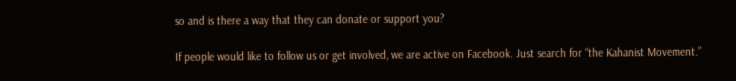so and is there a way that they can donate or support you?

If people would like to follow us or get involved, we are active on Facebook. Just search for “the Kahanist Movement.”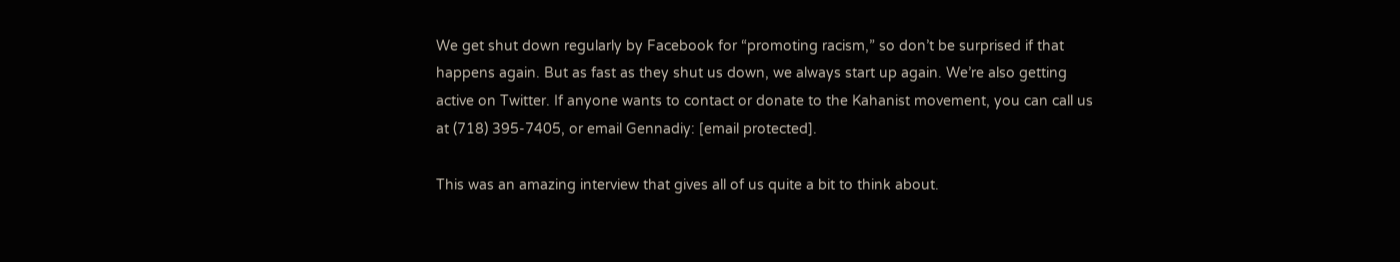We get shut down regularly by Facebook for “promoting racism,” so don’t be surprised if that happens again. But as fast as they shut us down, we always start up again. We’re also getting active on Twitter. If anyone wants to contact or donate to the Kahanist movement, you can call us at (718) 395-7405, or email Gennadiy: [email protected].

This was an amazing interview that gives all of us quite a bit to think about.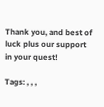Thank you, and best of luck plus our support in your quest!

Tags: , , ,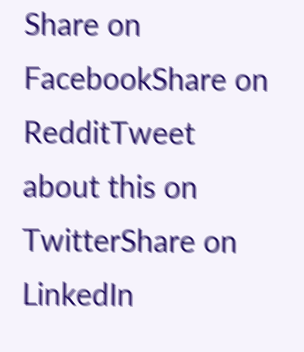Share on FacebookShare on RedditTweet about this on TwitterShare on LinkedIn